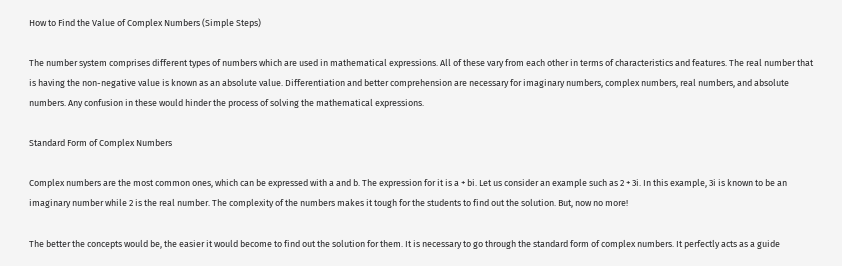How to Find the Value of Complex Numbers (Simple Steps)

The number system comprises different types of numbers which are used in mathematical expressions. All of these vary from each other in terms of characteristics and features. The real number that is having the non-negative value is known as an absolute value. Differentiation and better comprehension are necessary for imaginary numbers, complex numbers, real numbers, and absolute numbers. Any confusion in these would hinder the process of solving the mathematical expressions.

Standard Form of Complex Numbers

Complex numbers are the most common ones, which can be expressed with a and b. The expression for it is a + bi. Let us consider an example such as 2 + 3i. In this example, 3i is known to be an imaginary number while 2 is the real number. The complexity of the numbers makes it tough for the students to find out the solution. But, now no more!

The better the concepts would be, the easier it would become to find out the solution for them. It is necessary to go through the standard form of complex numbers. It perfectly acts as a guide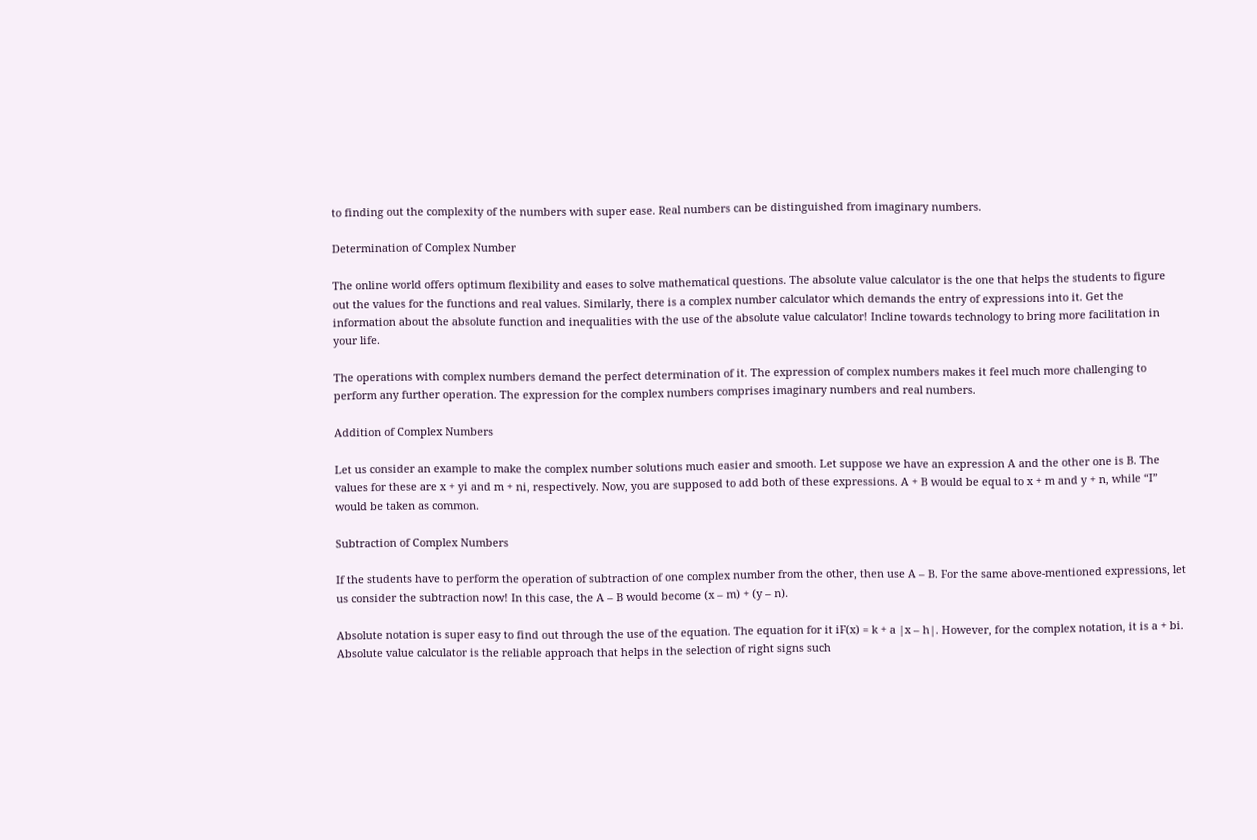to finding out the complexity of the numbers with super ease. Real numbers can be distinguished from imaginary numbers.

Determination of Complex Number

The online world offers optimum flexibility and eases to solve mathematical questions. The absolute value calculator is the one that helps the students to figure out the values for the functions and real values. Similarly, there is a complex number calculator which demands the entry of expressions into it. Get the information about the absolute function and inequalities with the use of the absolute value calculator! Incline towards technology to bring more facilitation in your life.

The operations with complex numbers demand the perfect determination of it. The expression of complex numbers makes it feel much more challenging to perform any further operation. The expression for the complex numbers comprises imaginary numbers and real numbers.

Addition of Complex Numbers

Let us consider an example to make the complex number solutions much easier and smooth. Let suppose we have an expression A and the other one is B. The values for these are x + yi and m + ni, respectively. Now, you are supposed to add both of these expressions. A + B would be equal to x + m and y + n, while “I” would be taken as common.

Subtraction of Complex Numbers

If the students have to perform the operation of subtraction of one complex number from the other, then use A – B. For the same above-mentioned expressions, let us consider the subtraction now! In this case, the A – B would become (x – m) + (y – n).

Absolute notation is super easy to find out through the use of the equation. The equation for it iF(x) = k + a |x – h|. However, for the complex notation, it is a + bi. Absolute value calculator is the reliable approach that helps in the selection of right signs such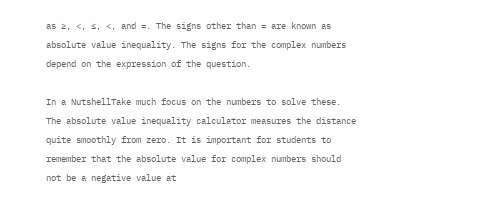as ≥, <, ≤, <, and =. The signs other than = are known as absolute value inequality. The signs for the complex numbers depend on the expression of the question.

In a NutshellTake much focus on the numbers to solve these. The absolute value inequality calculator measures the distance quite smoothly from zero. It is important for students to remember that the absolute value for complex numbers should not be a negative value at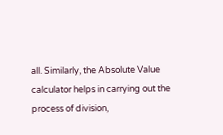all. Similarly, the Absolute Value calculator helps in carrying out the process of division,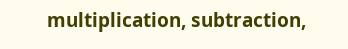multiplication, subtraction,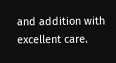and addition with excellent care.